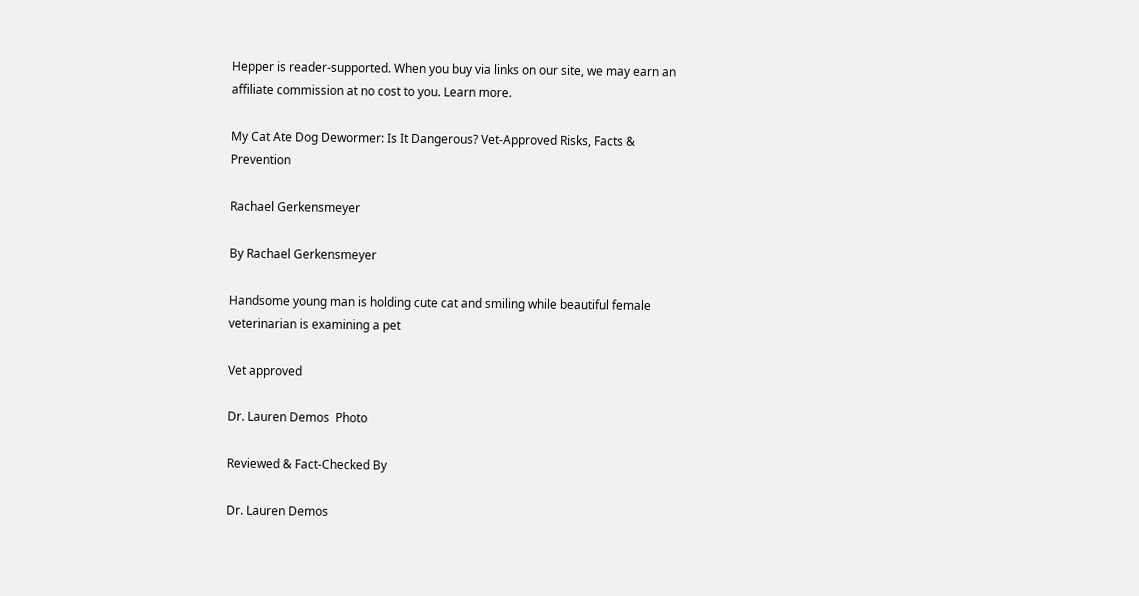Hepper is reader-supported. When you buy via links on our site, we may earn an affiliate commission at no cost to you. Learn more.

My Cat Ate Dog Dewormer: Is It Dangerous? Vet-Approved Risks, Facts & Prevention

Rachael Gerkensmeyer

By Rachael Gerkensmeyer

Handsome young man is holding cute cat and smiling while beautiful female veterinarian is examining a pet

Vet approved

Dr. Lauren Demos  Photo

Reviewed & Fact-Checked By

Dr. Lauren Demos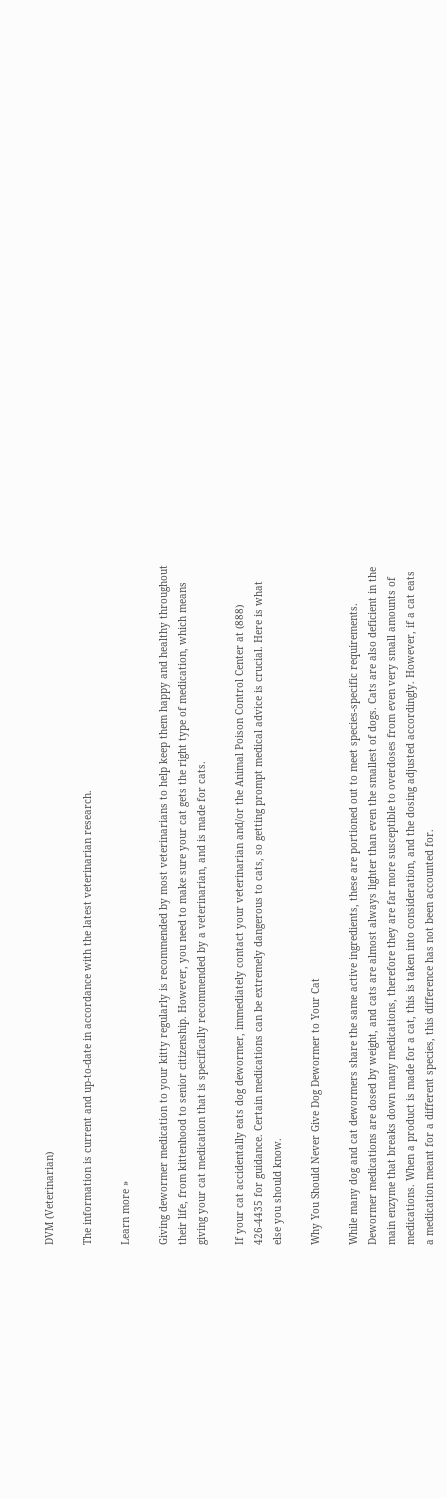DVM (Veterinarian)

The information is current and up-to-date in accordance with the latest veterinarian research.

Learn more »

Giving dewormer medication to your kitty regularly is recommended by most veterinarians to help keep them happy and healthy throughout their life, from kittenhood to senior citizenship. However, you need to make sure your cat gets the right type of medication, which means giving your cat medication that is specifically recommended by a veterinarian, and is made for cats.

If your cat accidentally eats dog dewormer, immediately contact your veterinarian and/or the Animal Poison Control Center at (888) 426-4435 for guidance. Certain medications can be extremely dangerous to cats, so getting prompt medical advice is crucial. Here is what else you should know.

Why You Should Never Give Dog Dewormer to Your Cat

While many dog and cat dewormers share the same active ingredients, these are portioned out to meet species-specific requirements. Dewormer medications are dosed by weight, and cats are almost always lighter than even the smallest of dogs. Cats are also deficient in the main enzyme that breaks down many medications, therefore they are far more susceptible to overdoses from even very small amounts of medications. When a product is made for a cat, this is taken into consideration, and the dosing adjusted accordingly. However, if a cat eats a medication meant for a different species, this difference has not been accounted for.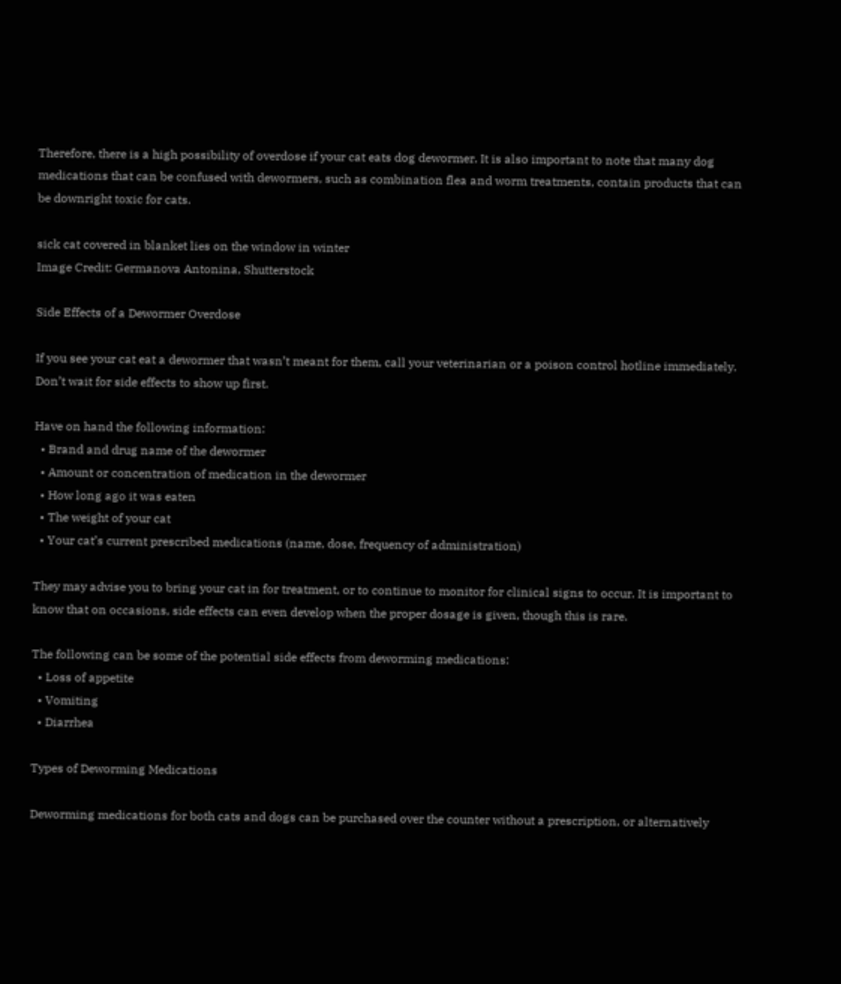Therefore, there is a high possibility of overdose if your cat eats dog dewormer. It is also important to note that many dog medications that can be confused with dewormers, such as combination flea and worm treatments, contain products that can be downright toxic for cats.

sick cat covered in blanket lies on the window in winter
Image Credit: Germanova Antonina, Shutterstock

Side Effects of a Dewormer Overdose

If you see your cat eat a dewormer that wasn’t meant for them, call your veterinarian or a poison control hotline immediately. Don’t wait for side effects to show up first.

Have on hand the following information:
  • Brand and drug name of the dewormer
  • Amount or concentration of medication in the dewormer
  • How long ago it was eaten
  • The weight of your cat
  • Your cat’s current prescribed medications (name, dose, frequency of administration)

They may advise you to bring your cat in for treatment, or to continue to monitor for clinical signs to occur. It is important to know that on occasions, side effects can even develop when the proper dosage is given, though this is rare.

The following can be some of the potential side effects from deworming medications:
  • Loss of appetite
  • Vomiting
  • Diarrhea

Types of Deworming Medications

Deworming medications for both cats and dogs can be purchased over the counter without a prescription, or alternatively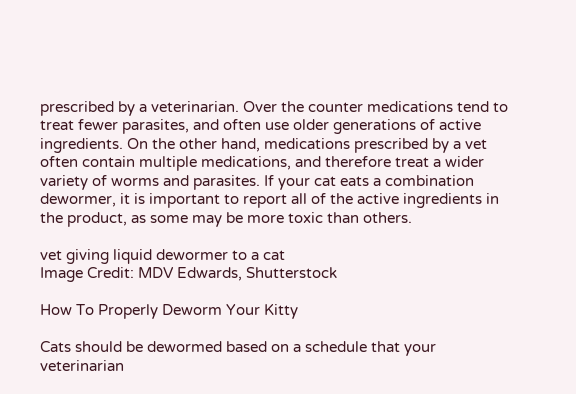prescribed by a veterinarian. Over the counter medications tend to treat fewer parasites, and often use older generations of active ingredients. On the other hand, medications prescribed by a vet often contain multiple medications, and therefore treat a wider variety of worms and parasites. If your cat eats a combination dewormer, it is important to report all of the active ingredients in the product, as some may be more toxic than others.

vet giving liquid dewormer to a cat
Image Credit: MDV Edwards, Shutterstock

How To Properly Deworm Your Kitty

Cats should be dewormed based on a schedule that your veterinarian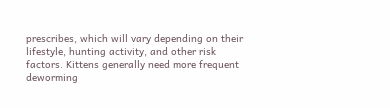prescribes, which will vary depending on their lifestyle, hunting activity, and other risk factors. Kittens generally need more frequent deworming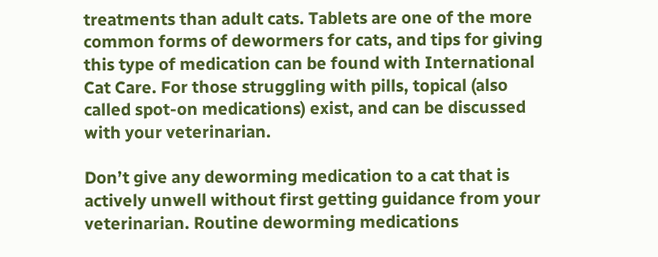treatments than adult cats. Tablets are one of the more common forms of dewormers for cats, and tips for giving this type of medication can be found with International Cat Care. For those struggling with pills, topical (also called spot-on medications) exist, and can be discussed with your veterinarian.

Don’t give any deworming medication to a cat that is actively unwell without first getting guidance from your veterinarian. Routine deworming medications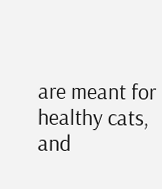are meant for healthy cats, and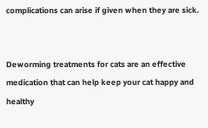complications can arise if given when they are sick.


Deworming treatments for cats are an effective medication that can help keep your cat happy and healthy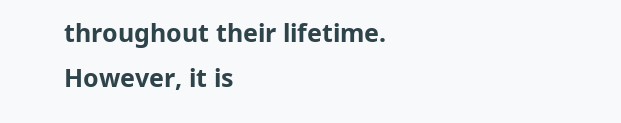throughout their lifetime. However, it is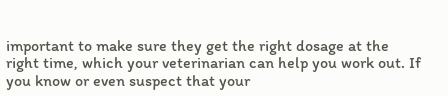important to make sure they get the right dosage at the right time, which your veterinarian can help you work out. If you know or even suspect that your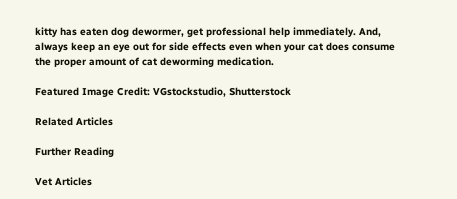kitty has eaten dog dewormer, get professional help immediately. And, always keep an eye out for side effects even when your cat does consume the proper amount of cat deworming medication.

Featured Image Credit: VGstockstudio, Shutterstock

Related Articles

Further Reading

Vet Articles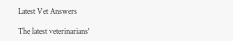Latest Vet Answers

The latest veterinarians'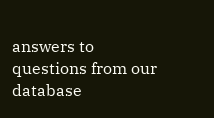answers to questions from our database